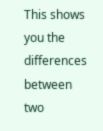This shows you the differences between two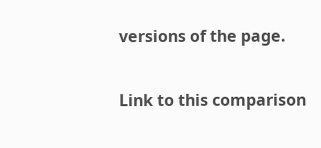versions of the page.

Link to this comparison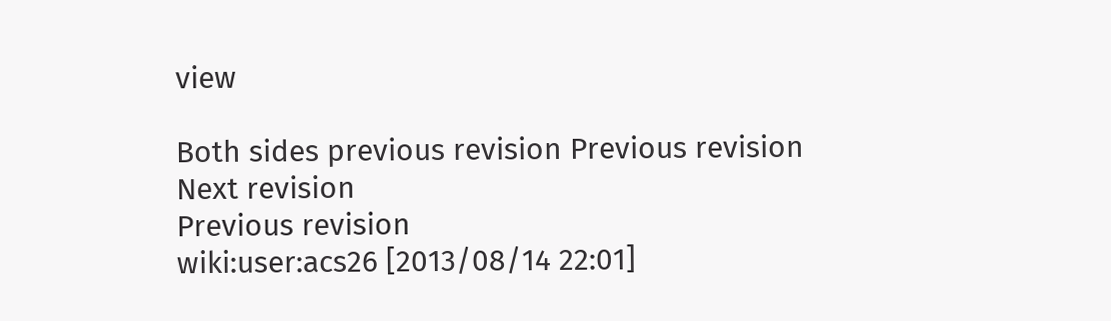view

Both sides previous revision Previous revision
Next revision
Previous revision
wiki:user:acs26 [2013/08/14 22:01]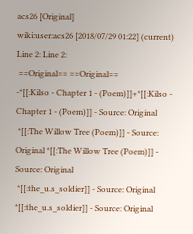acs26 [Original]
wiki:user:acs26 [2018/07/29 01:22] (current)
Line 2: Line 2:
 ==Original== ==Original==
-*[[:Kilso - Chapter 1 - (Poem)]]+*[[:Kilso - Chapter 1 - (Poem)]] - Source: Original
 *[[:The Willow Tree (Poem)]] - Source: Original *[[:The Willow Tree (Poem)]] - Source: Original
 *[[:the_u.s_soldier]] - Source: Original *[[:the_u.s_soldier]] - Source: Original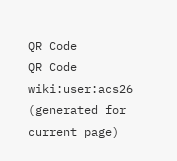QR Code
QR Code wiki:user:acs26 (generated for current page)